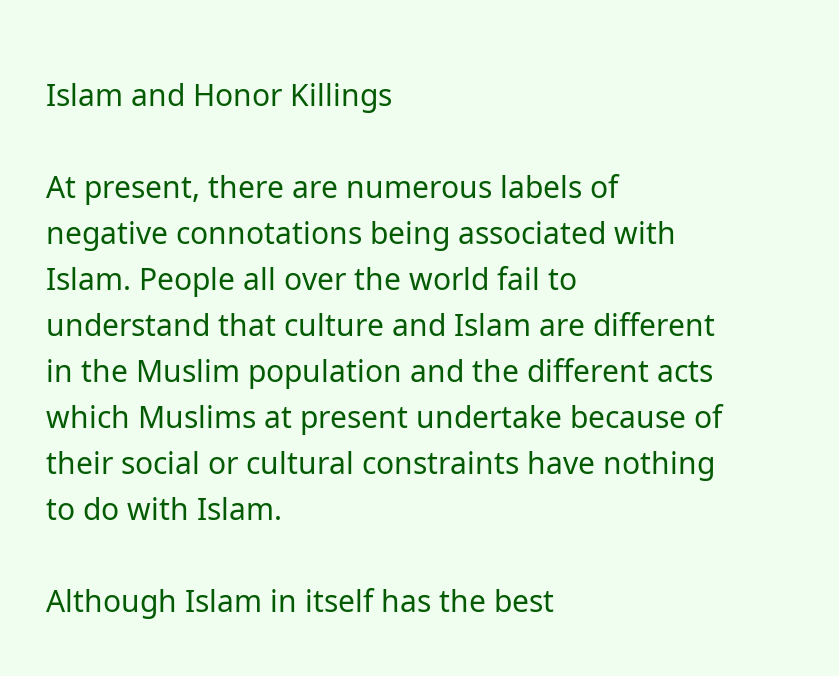Islam and Honor Killings

At present, there are numerous labels of negative connotations being associated with Islam. People all over the world fail to understand that culture and Islam are different in the Muslim population and the different acts which Muslims at present undertake because of their social or cultural constraints have nothing to do with Islam.

Although Islam in itself has the best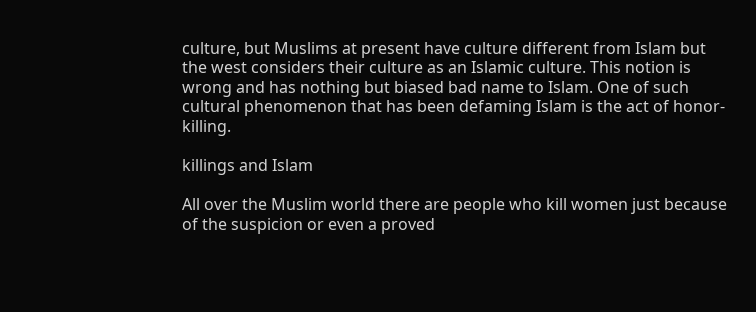culture, but Muslims at present have culture different from Islam but the west considers their culture as an Islamic culture. This notion is wrong and has nothing but biased bad name to Islam. One of such cultural phenomenon that has been defaming Islam is the act of honor-killing.

killings and Islam

All over the Muslim world there are people who kill women just because of the suspicion or even a proved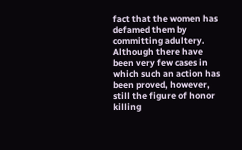fact that the women has defamed them by committing adultery. Although there have been very few cases in which such an action has been proved, however, still the figure of honor killing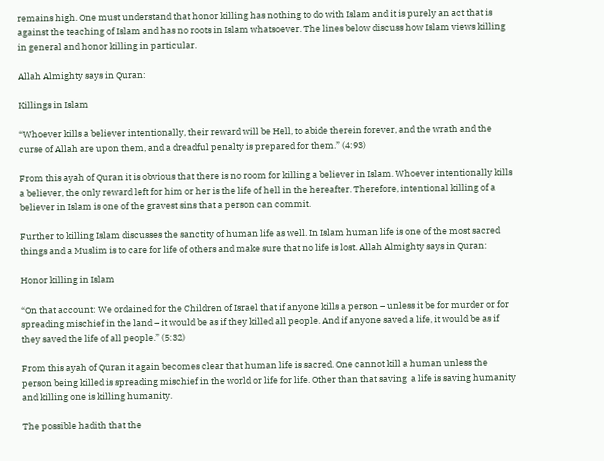remains high. One must understand that honor killing has nothing to do with Islam and it is purely an act that is against the teaching of Islam and has no roots in Islam whatsoever. The lines below discuss how Islam views killing in general and honor killing in particular.

Allah Almighty says in Quran:

Killings in Islam

“Whoever kills a believer intentionally, their reward will be Hell, to abide therein forever, and the wrath and the curse of Allah are upon them, and a dreadful penalty is prepared for them.” (4:93)

From this ayah of Quran it is obvious that there is no room for killing a believer in Islam. Whoever intentionally kills a believer, the only reward left for him or her is the life of hell in the hereafter. Therefore, intentional killing of a believer in Islam is one of the gravest sins that a person can commit.

Further to killing Islam discusses the sanctity of human life as well. In Islam human life is one of the most sacred things and a Muslim is to care for life of others and make sure that no life is lost. Allah Almighty says in Quran:

Honor killing in Islam

“On that account: We ordained for the Children of Israel that if anyone kills a person – unless it be for murder or for spreading mischief in the land – it would be as if they killed all people. And if anyone saved a life, it would be as if they saved the life of all people.” (5:32)

From this ayah of Quran it again becomes clear that human life is sacred. One cannot kill a human unless the person being killed is spreading mischief in the world or life for life. Other than that saving  a life is saving humanity and killing one is killing humanity.

The possible hadith that the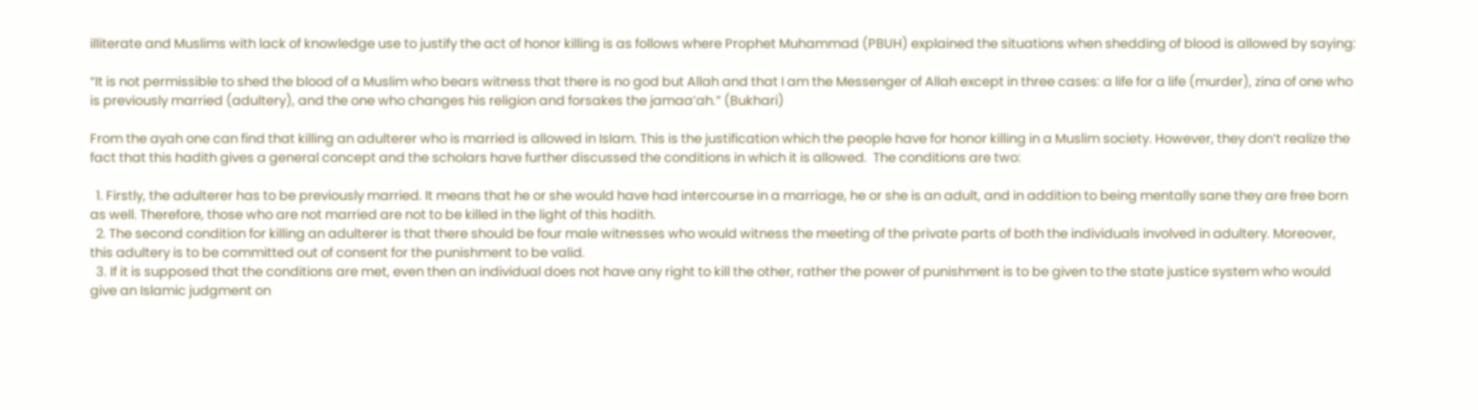illiterate and Muslims with lack of knowledge use to justify the act of honor killing is as follows where Prophet Muhammad (PBUH) explained the situations when shedding of blood is allowed by saying:

“It is not permissible to shed the blood of a Muslim who bears witness that there is no god but Allah and that I am the Messenger of Allah except in three cases: a life for a life (murder), zina of one who is previously married (adultery), and the one who changes his religion and forsakes the jamaa’ah.” (Bukhari)

From the ayah one can find that killing an adulterer who is married is allowed in Islam. This is the justification which the people have for honor killing in a Muslim society. However, they don’t realize the fact that this hadith gives a general concept and the scholars have further discussed the conditions in which it is allowed.  The conditions are two:

  1. Firstly, the adulterer has to be previously married. It means that he or she would have had intercourse in a marriage, he or she is an adult, and in addition to being mentally sane they are free born as well. Therefore, those who are not married are not to be killed in the light of this hadith.
  2. The second condition for killing an adulterer is that there should be four male witnesses who would witness the meeting of the private parts of both the individuals involved in adultery. Moreover, this adultery is to be committed out of consent for the punishment to be valid.
  3. If it is supposed that the conditions are met, even then an individual does not have any right to kill the other, rather the power of punishment is to be given to the state justice system who would give an Islamic judgment on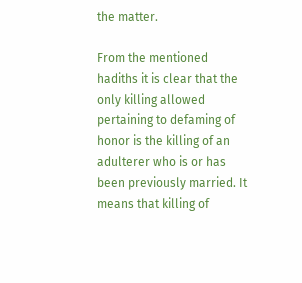the matter.

From the mentioned hadiths it is clear that the only killing allowed pertaining to defaming of honor is the killing of an adulterer who is or has been previously married. It means that killing of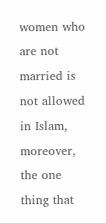women who are not married is not allowed in Islam, moreover, the one thing that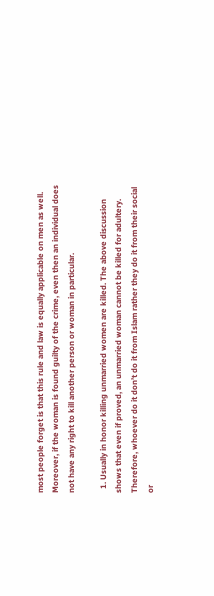most people forget is that this rule and law is equally applicable on men as well. Moreover, if the woman is found guilty of the crime, even then an individual does not have any right to kill another person or woman in particular.

  1. Usually in honor killing unmarried women are killed. The above discussion shows that even if proved, an unmarried woman cannot be killed for adultery. Therefore, whoever do it don’t do it from Islam rather they do it from their social or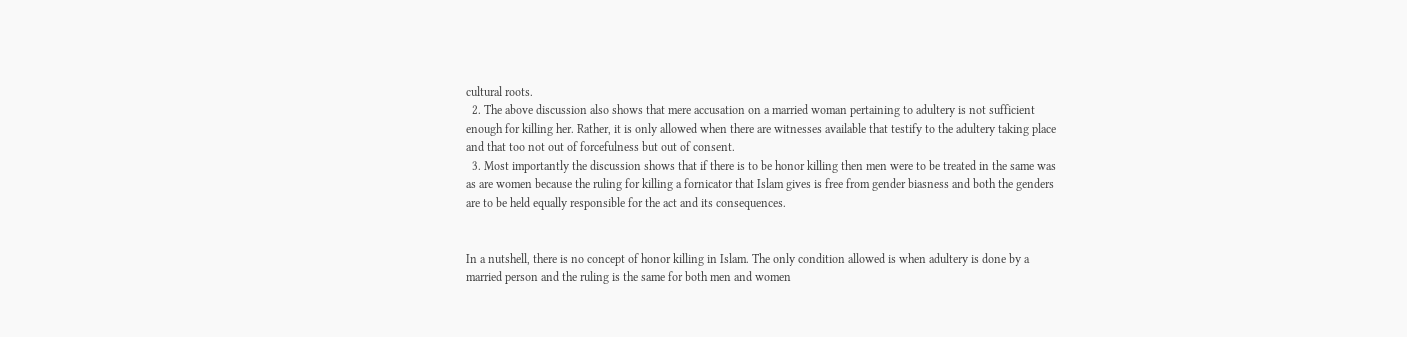cultural roots.
  2. The above discussion also shows that mere accusation on a married woman pertaining to adultery is not sufficient enough for killing her. Rather, it is only allowed when there are witnesses available that testify to the adultery taking place and that too not out of forcefulness but out of consent.
  3. Most importantly the discussion shows that if there is to be honor killing then men were to be treated in the same was as are women because the ruling for killing a fornicator that Islam gives is free from gender biasness and both the genders are to be held equally responsible for the act and its consequences.


In a nutshell, there is no concept of honor killing in Islam. The only condition allowed is when adultery is done by a married person and the ruling is the same for both men and women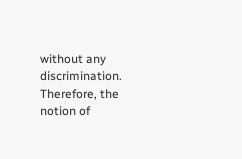without any discrimination. Therefore, the notion of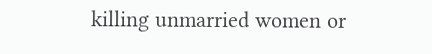killing unmarried women or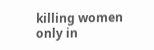killing women only in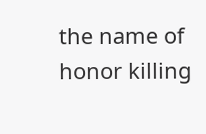the name of honor killing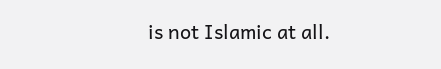is not Islamic at all.